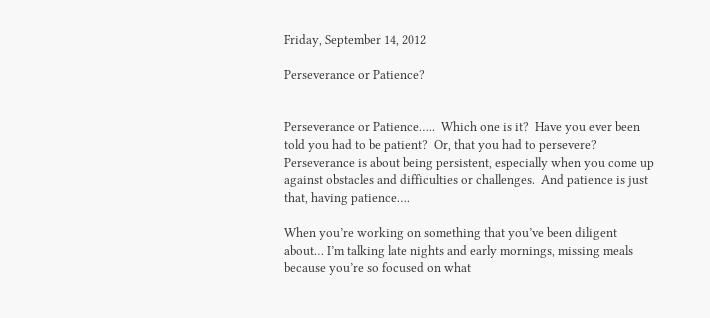Friday, September 14, 2012

Perseverance or Patience?


Perseverance or Patience…..  Which one is it?  Have you ever been told you had to be patient?  Or, that you had to persevere?  Perseverance is about being persistent, especially when you come up against obstacles and difficulties or challenges.  And patience is just that, having patience….

When you’re working on something that you’ve been diligent about… I’m talking late nights and early mornings, missing meals because you’re so focused on what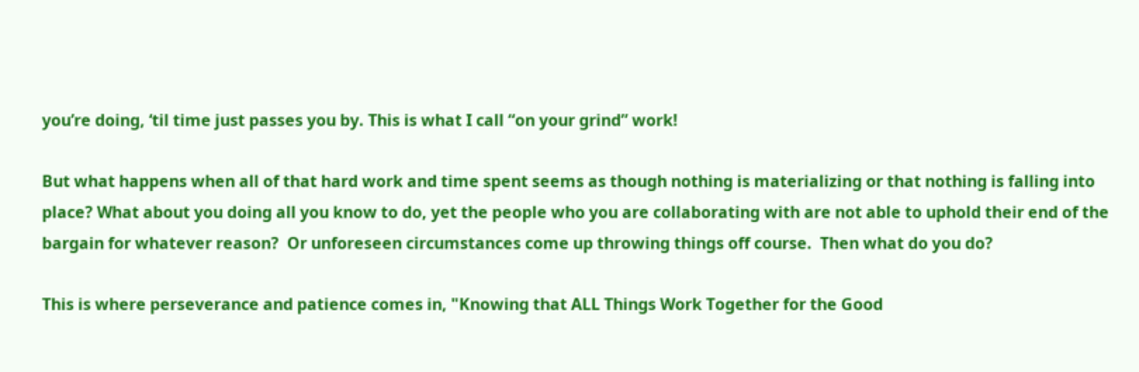you’re doing, ‘til time just passes you by. This is what I call “on your grind” work!

But what happens when all of that hard work and time spent seems as though nothing is materializing or that nothing is falling into place? What about you doing all you know to do, yet the people who you are collaborating with are not able to uphold their end of the bargain for whatever reason?  Or unforeseen circumstances come up throwing things off course.  Then what do you do?

This is where perseverance and patience comes in, "Knowing that ALL Things Work Together for the Good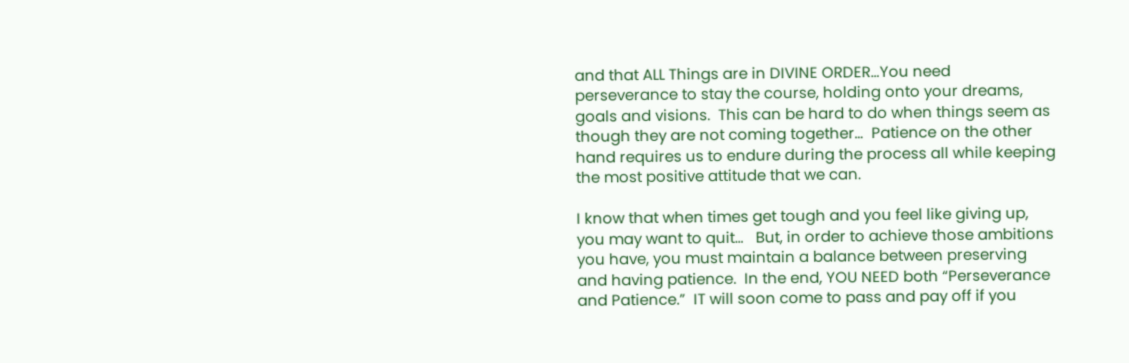and that ALL Things are in DIVINE ORDER…You need perseverance to stay the course, holding onto your dreams, goals and visions.  This can be hard to do when things seem as though they are not coming together…  Patience on the other hand requires us to endure during the process all while keeping the most positive attitude that we can.

I know that when times get tough and you feel like giving up, you may want to quit…   But, in order to achieve those ambitions you have, you must maintain a balance between preserving and having patience.  In the end, YOU NEED both “Perseverance and Patience.”  IT will soon come to pass and pay off if you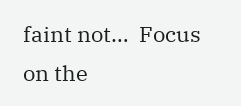faint not…  Focus on the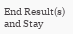End Result(s) and Stay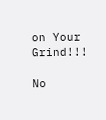on Your Grind!!!

No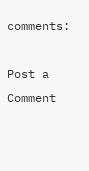comments:

Post a Comment